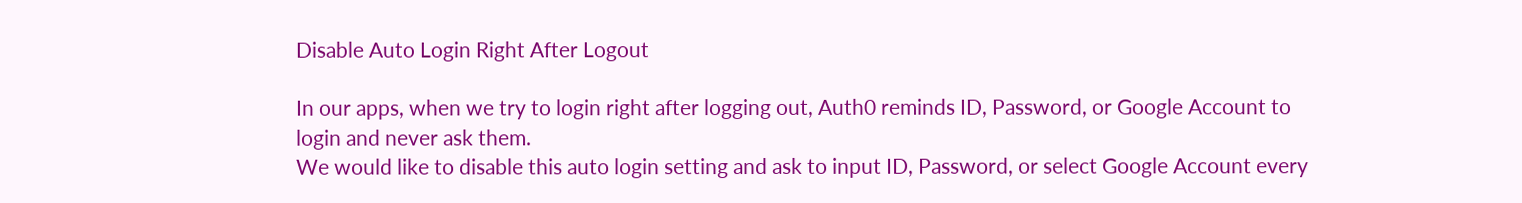Disable Auto Login Right After Logout

In our apps, when we try to login right after logging out, Auth0 reminds ID, Password, or Google Account to login and never ask them.
We would like to disable this auto login setting and ask to input ID, Password, or select Google Account every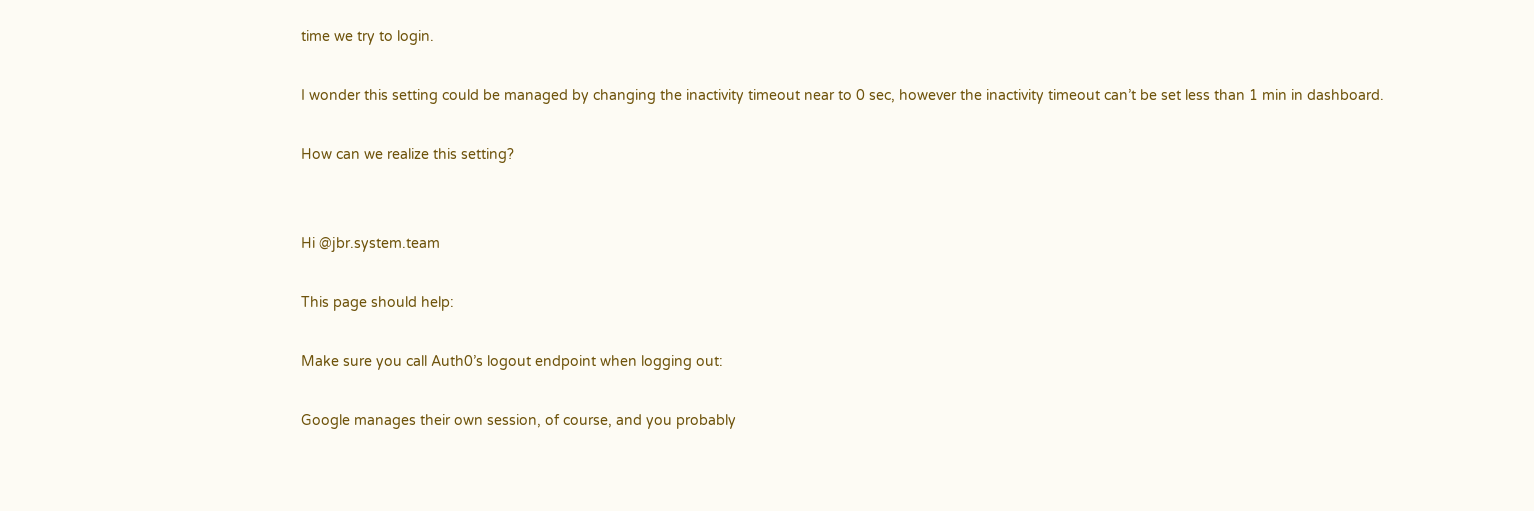time we try to login.

I wonder this setting could be managed by changing the inactivity timeout near to 0 sec, however the inactivity timeout can’t be set less than 1 min in dashboard.

How can we realize this setting?


Hi @jbr.system.team

This page should help:

Make sure you call Auth0’s logout endpoint when logging out:

Google manages their own session, of course, and you probably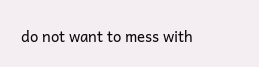do not want to mess with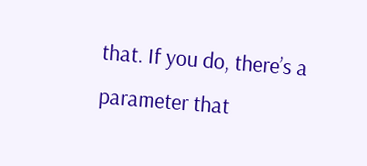that. If you do, there’s a parameter that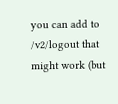you can add to /v2/logout that might work (but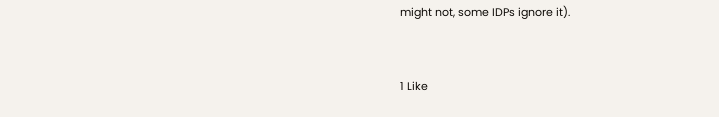might not, some IDPs ignore it).


1 Like